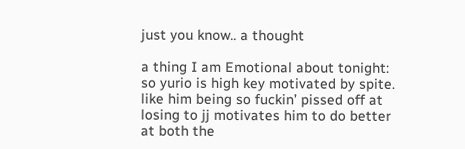just you know.. a thought

a thing I am Emotional about tonight: so yurio is high key motivated by spite. like him being so fuckin’ pissed off at losing to jj motivates him to do better at both the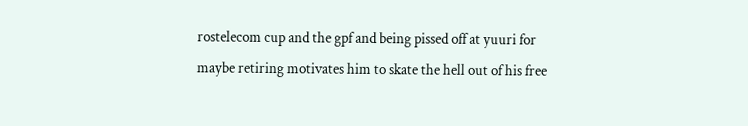rostelecom cup and the gpf and being pissed off at yuuri for maybe retiring motivates him to skate the hell out of his free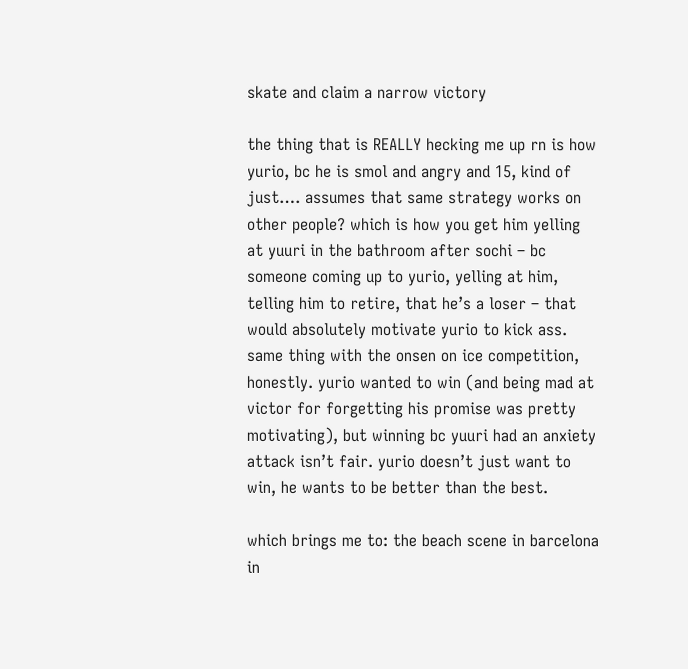skate and claim a narrow victory

the thing that is REALLY hecking me up rn is how yurio, bc he is smol and angry and 15, kind of just…. assumes that same strategy works on other people? which is how you get him yelling at yuuri in the bathroom after sochi – bc someone coming up to yurio, yelling at him, telling him to retire, that he’s a loser – that would absolutely motivate yurio to kick ass. same thing with the onsen on ice competition, honestly. yurio wanted to win (and being mad at victor for forgetting his promise was pretty motivating), but winning bc yuuri had an anxiety attack isn’t fair. yurio doesn’t just want to win, he wants to be better than the best.

which brings me to: the beach scene in barcelona in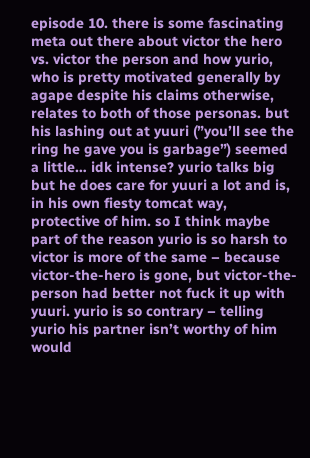episode 10. there is some fascinating meta out there about victor the hero vs. victor the person and how yurio, who is pretty motivated generally by agape despite his claims otherwise, relates to both of those personas. but his lashing out at yuuri (”you’ll see the ring he gave you is garbage”) seemed a little… idk intense? yurio talks big but he does care for yuuri a lot and is, in his own fiesty tomcat way, protective of him. so I think maybe part of the reason yurio is so harsh to victor is more of the same – because victor-the-hero is gone, but victor-the-person had better not fuck it up with yuuri. yurio is so contrary – telling yurio his partner isn’t worthy of him would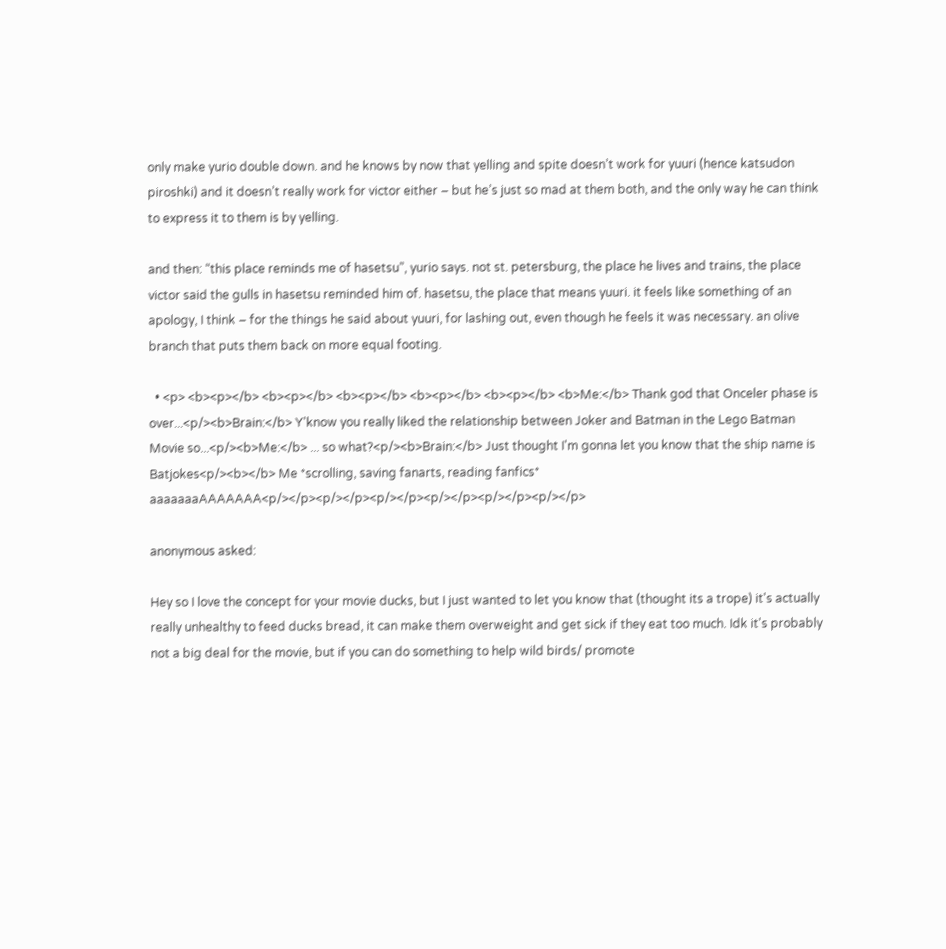only make yurio double down. and he knows by now that yelling and spite doesn’t work for yuuri (hence katsudon piroshki) and it doesn’t really work for victor either – but he’s just so mad at them both, and the only way he can think to express it to them is by yelling.

and then: “this place reminds me of hasetsu”, yurio says. not st. petersburg, the place he lives and trains, the place victor said the gulls in hasetsu reminded him of. hasetsu, the place that means yuuri. it feels like something of an apology, I think – for the things he said about yuuri, for lashing out, even though he feels it was necessary. an olive branch that puts them back on more equal footing.

  • <p> <b><p></b> <b><p></b> <b><p></b> <b><p></b> <b><p></b> <b>Me:</b> Thank god that Onceler phase is over...<p/><b>Brain:</b> Y'know you really liked the relationship between Joker and Batman in the Lego Batman Movie so...<p/><b>Me:</b> ... so what?<p/><b>Brain:</b> Just thought I'm gonna let you know that the ship name is Batjokes<p/><b></b> Me *scrolling, saving fanarts, reading fanfics* aaaaaaaAAAAAAA<p/></p><p/></p><p/></p><p/></p><p/></p><p/></p>

anonymous asked:

Hey so I love the concept for your movie ducks, but I just wanted to let you know that (thought its a trope) it's actually really unhealthy to feed ducks bread, it can make them overweight and get sick if they eat too much. Idk it's probably not a big deal for the movie, but if you can do something to help wild birds/ promote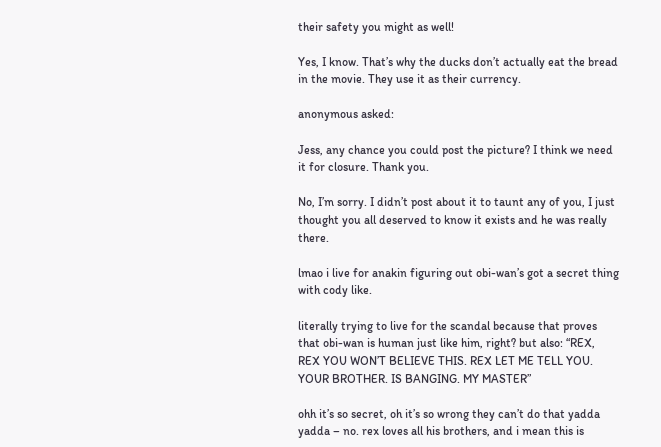their safety you might as well!

Yes, I know. That’s why the ducks don’t actually eat the bread in the movie. They use it as their currency.

anonymous asked:

Jess, any chance you could post the picture? I think we need it for closure. Thank you.

No, I’m sorry. I didn’t post about it to taunt any of you, I just thought you all deserved to know it exists and he was really there.

lmao i live for anakin figuring out obi-wan’s got a secret thing with cody like.

literally trying to live for the scandal because that proves that obi-wan is human just like him, right? but also: “REX, REX YOU WON’T BELIEVE THIS. REX LET ME TELL YOU. YOUR BROTHER. IS BANGING. MY MASTER”

ohh it’s so secret, oh it’s so wrong they can’t do that yadda yadda – no. rex loves all his brothers, and i mean this is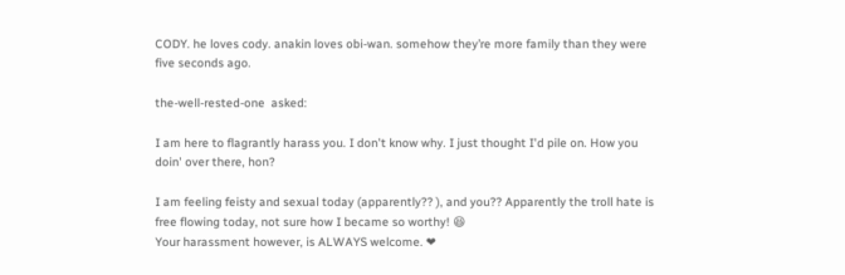CODY. he loves cody. anakin loves obi-wan. somehow they’re more family than they were five seconds ago.

the-well-rested-one  asked:

I am here to flagrantly harass you. I don't know why. I just thought I'd pile on. How you doin' over there, hon?

I am feeling feisty and sexual today (apparently?? ), and you?? Apparently the troll hate is free flowing today, not sure how I became so worthy! 😆
Your harassment however, is ALWAYS welcome. ❤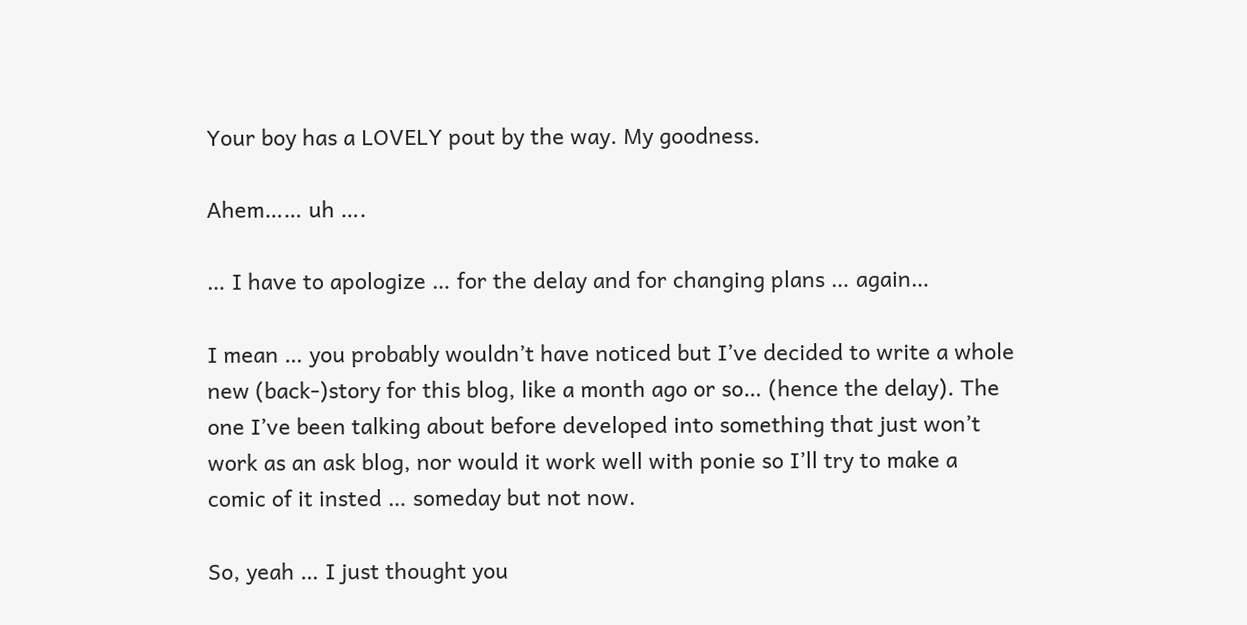Your boy has a LOVELY pout by the way. My goodness.

Ahem…… uh ….

… I have to apologize … for the delay and for changing plans … again…

I mean … you probably wouldn’t have noticed but I’ve decided to write a whole new (back-)story for this blog, like a month ago or so… (hence the delay). The one I’ve been talking about before developed into something that just won’t work as an ask blog, nor would it work well with ponie so I’ll try to make a comic of it insted … someday but not now.

So, yeah … I just thought you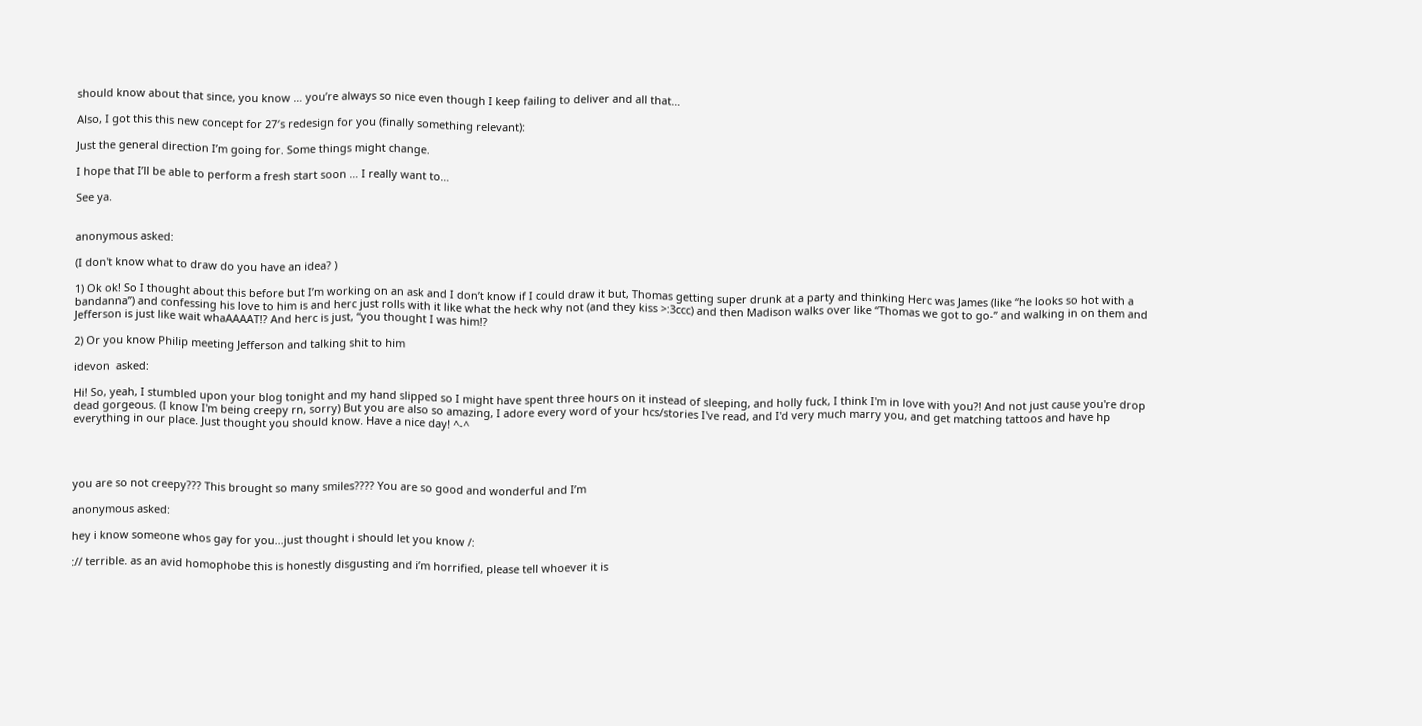should know about that since, you know … you’re always so nice even though I keep failing to deliver and all that…

Also, I got this this new concept for 27′s redesign for you (finally something relevant):

Just the general direction I’m going for. Some things might change.

I hope that I’ll be able to perform a fresh start soon … I really want to…

See ya.


anonymous asked:

(I don't know what to draw do you have an idea? )

1) Ok ok! So I thought about this before but I’m working on an ask and I don’t know if I could draw it but, Thomas getting super drunk at a party and thinking Herc was James (like “he looks so hot with a bandanna”) and confessing his love to him is and herc just rolls with it like what the heck why not (and they kiss >:3ccc) and then Madison walks over like “Thomas we got to go-” and walking in on them and Jefferson is just like wait whaAAAAT!? And herc is just, “you thought I was him!?

2) Or you know Philip meeting Jefferson and talking shit to him

idevon  asked:

Hi! So, yeah, I stumbled upon your blog tonight and my hand slipped so I might have spent three hours on it instead of sleeping, and holly fuck, I think I'm in love with you?! And not just cause you're drop dead gorgeous. (I know I'm being creepy rn, sorry) But you are also so amazing, I adore every word of your hcs/stories I've read, and I'd very much marry you, and get matching tattoos and have hp everything in our place. Just thought you should know. Have a nice day! ^-^




you are so not creepy??? This brought so many smiles???? You are so good and wonderful and I’m

anonymous asked:

hey i know someone whos gay for you...just thought i should let you know /:

:// terrible. as an avid homophobe this is honestly disgusting and i’m horrified, please tell whoever it is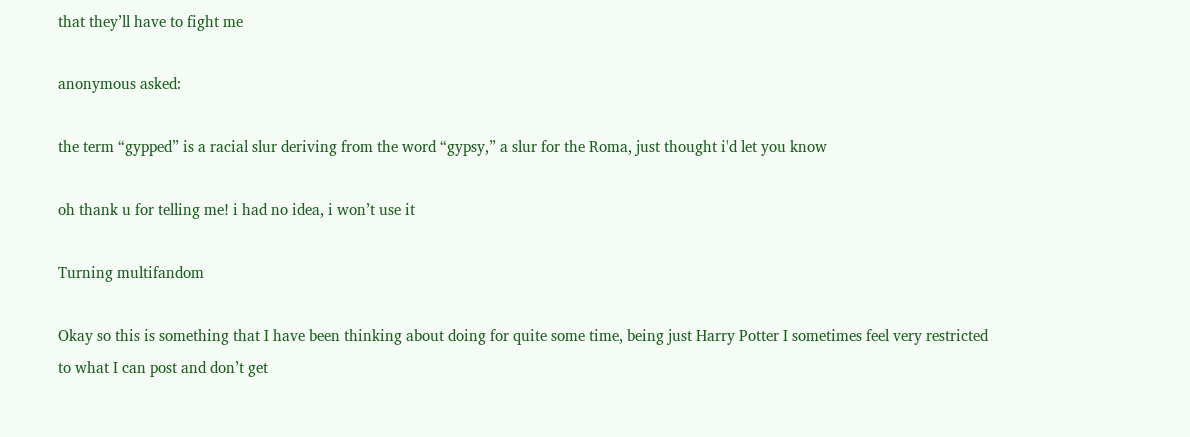that they’ll have to fight me

anonymous asked:

the term “gypped” is a racial slur deriving from the word “gypsy,” a slur for the Roma, just thought i'd let you know

oh thank u for telling me! i had no idea, i won’t use it

Turning multifandom

Okay so this is something that I have been thinking about doing for quite some time, being just Harry Potter I sometimes feel very restricted to what I can post and don’t get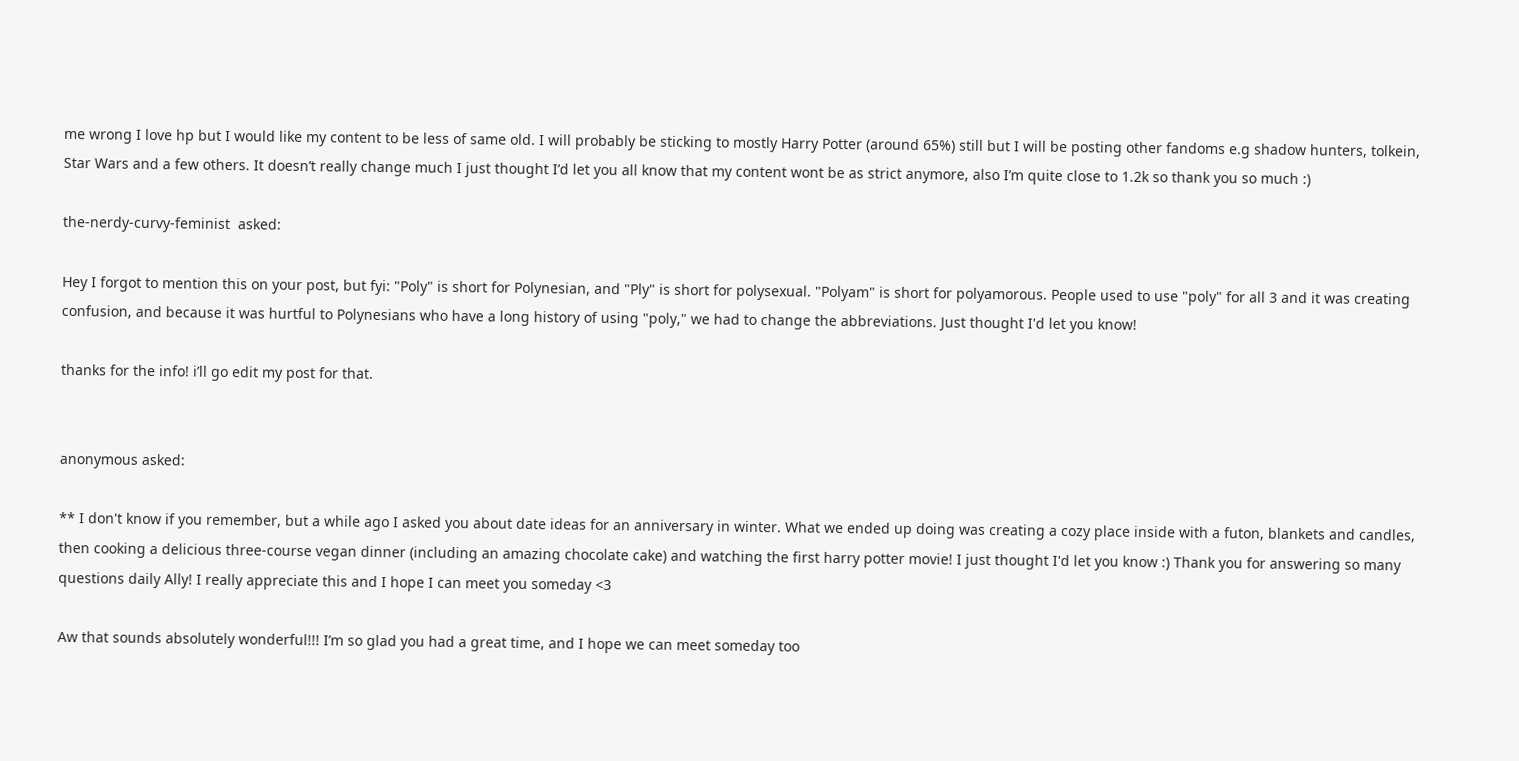me wrong I love hp but I would like my content to be less of same old. I will probably be sticking to mostly Harry Potter (around 65%) still but I will be posting other fandoms e.g shadow hunters, tolkein, Star Wars and a few others. It doesn’t really change much I just thought I’d let you all know that my content wont be as strict anymore, also I’m quite close to 1.2k so thank you so much :)

the-nerdy-curvy-feminist  asked:

Hey I forgot to mention this on your post, but fyi: "Poly" is short for Polynesian, and "Ply" is short for polysexual. "Polyam" is short for polyamorous. People used to use "poly" for all 3 and it was creating confusion, and because it was hurtful to Polynesians who have a long history of using "poly," we had to change the abbreviations. Just thought I'd let you know!

thanks for the info! i’ll go edit my post for that.


anonymous asked:

** I don't know if you remember, but a while ago I asked you about date ideas for an anniversary in winter. What we ended up doing was creating a cozy place inside with a futon, blankets and candles, then cooking a delicious three-course vegan dinner (including an amazing chocolate cake) and watching the first harry potter movie! I just thought I'd let you know :) Thank you for answering so many questions daily Ally! I really appreciate this and I hope I can meet you someday <3

Aw that sounds absolutely wonderful!!! I’m so glad you had a great time, and I hope we can meet someday too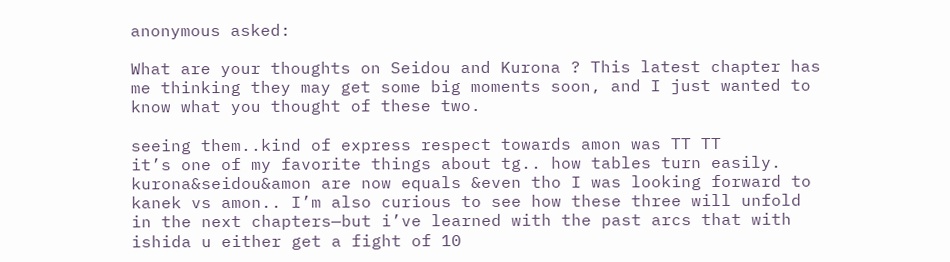anonymous asked:

What are your thoughts on Seidou and Kurona ? This latest chapter has me thinking they may get some big moments soon, and I just wanted to know what you thought of these two.

seeing them..kind of express respect towards amon was TT TT
it’s one of my favorite things about tg.. how tables turn easily. kurona&seidou&amon are now equals &even tho I was looking forward to kanek vs amon.. I’m also curious to see how these three will unfold in the next chapters—but i’ve learned with the past arcs that with ishida u either get a fight of 10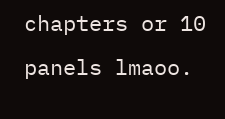chapters or 10 panels lmaoo.